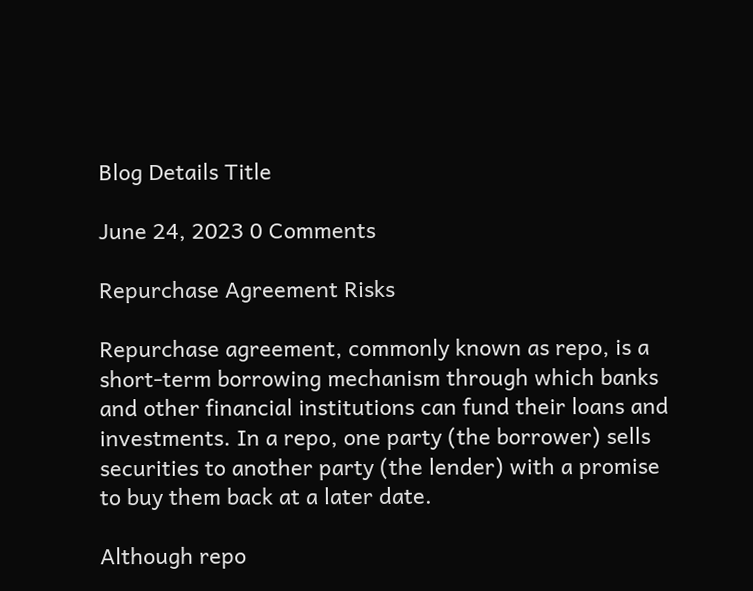Blog Details Title

June 24, 2023 0 Comments

Repurchase Agreement Risks

Repurchase agreement, commonly known as repo, is a short-term borrowing mechanism through which banks and other financial institutions can fund their loans and investments. In a repo, one party (the borrower) sells securities to another party (the lender) with a promise to buy them back at a later date.

Although repo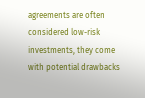agreements are often considered low-risk investments, they come with potential drawbacks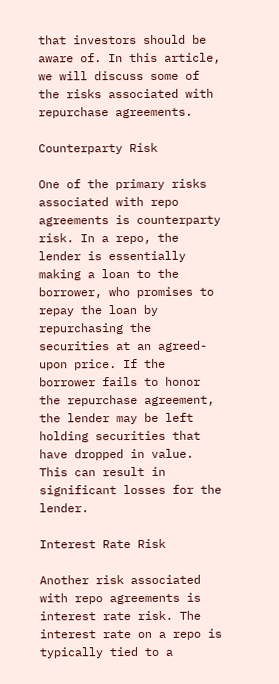that investors should be aware of. In this article, we will discuss some of the risks associated with repurchase agreements.

Counterparty Risk

One of the primary risks associated with repo agreements is counterparty risk. In a repo, the lender is essentially making a loan to the borrower, who promises to repay the loan by repurchasing the securities at an agreed-upon price. If the borrower fails to honor the repurchase agreement, the lender may be left holding securities that have dropped in value. This can result in significant losses for the lender.

Interest Rate Risk

Another risk associated with repo agreements is interest rate risk. The interest rate on a repo is typically tied to a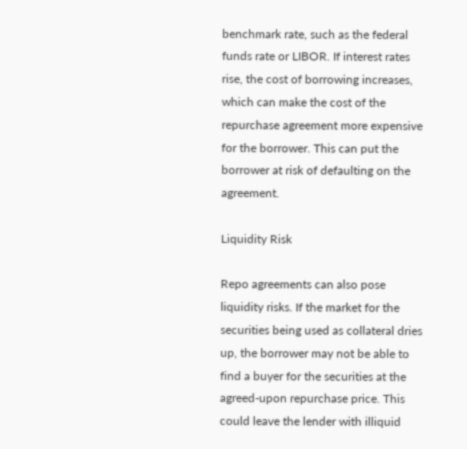benchmark rate, such as the federal funds rate or LIBOR. If interest rates rise, the cost of borrowing increases, which can make the cost of the repurchase agreement more expensive for the borrower. This can put the borrower at risk of defaulting on the agreement.

Liquidity Risk

Repo agreements can also pose liquidity risks. If the market for the securities being used as collateral dries up, the borrower may not be able to find a buyer for the securities at the agreed-upon repurchase price. This could leave the lender with illiquid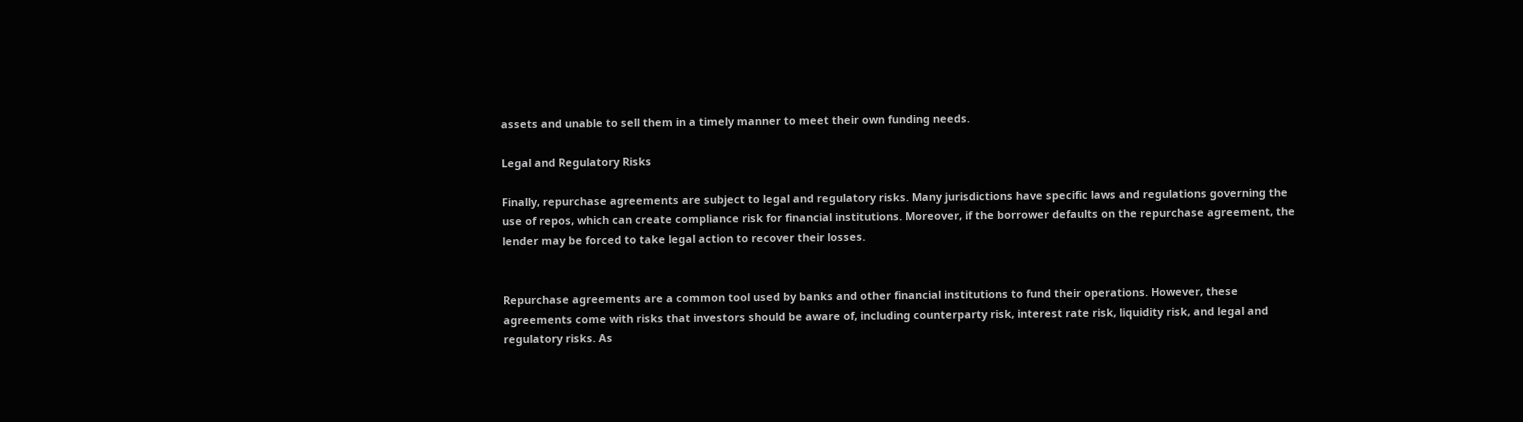assets and unable to sell them in a timely manner to meet their own funding needs.

Legal and Regulatory Risks

Finally, repurchase agreements are subject to legal and regulatory risks. Many jurisdictions have specific laws and regulations governing the use of repos, which can create compliance risk for financial institutions. Moreover, if the borrower defaults on the repurchase agreement, the lender may be forced to take legal action to recover their losses.


Repurchase agreements are a common tool used by banks and other financial institutions to fund their operations. However, these agreements come with risks that investors should be aware of, including counterparty risk, interest rate risk, liquidity risk, and legal and regulatory risks. As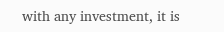with any investment, it is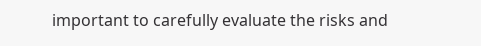important to carefully evaluate the risks and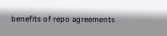benefits of repo agreements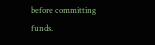before committing funds.